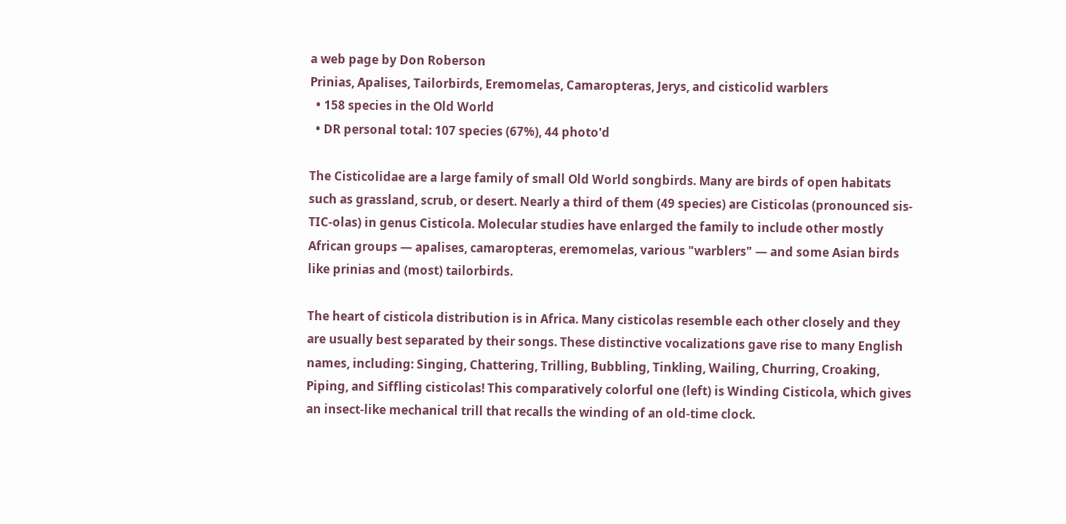a web page by Don Roberson
Prinias, Apalises, Tailorbirds, Eremomelas, Camaropteras, Jerys, and cisticolid warblers
  • 158 species in the Old World
  • DR personal total: 107 species (67%), 44 photo'd

The Cisticolidae are a large family of small Old World songbirds. Many are birds of open habitats such as grassland, scrub, or desert. Nearly a third of them (49 species) are Cisticolas (pronounced sis-TIC-olas) in genus Cisticola. Molecular studies have enlarged the family to include other mostly African groups — apalises, camaropteras, eremomelas, various "warblers" — and some Asian birds like prinias and (most) tailorbirds.

The heart of cisticola distribution is in Africa. Many cisticolas resemble each other closely and they are usually best separated by their songs. These distinctive vocalizations gave rise to many English names, including: Singing, Chattering, Trilling, Bubbling, Tinkling, Wailing, Churring, Croaking, Piping, and Siffling cisticolas! This comparatively colorful one (left) is Winding Cisticola, which gives an insect-like mechanical trill that recalls the winding of an old-time clock.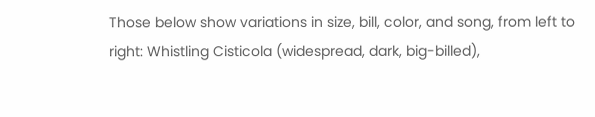Those below show variations in size, bill, color, and song, from left to right: Whistling Cisticola (widespread, dark, big-billed),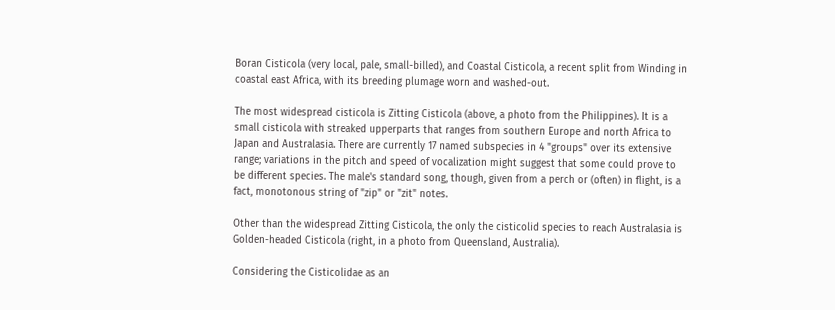Boran Cisticola (very local, pale, small-billed), and Coastal Cisticola, a recent split from Winding in coastal east Africa, with its breeding plumage worn and washed-out.

The most widespread cisticola is Zitting Cisticola (above, a photo from the Philippines). It is a small cisticola with streaked upperparts that ranges from southern Europe and north Africa to Japan and Australasia. There are currently 17 named subspecies in 4 "groups" over its extensive range; variations in the pitch and speed of vocalization might suggest that some could prove to be different species. The male's standard song, though, given from a perch or (often) in flight, is a fact, monotonous string of "zip" or "zit" notes.

Other than the widespread Zitting Cisticola, the only the cisticolid species to reach Australasia is Golden-headed Cisticola (right, in a photo from Queensland, Australia).

Considering the Cisticolidae as an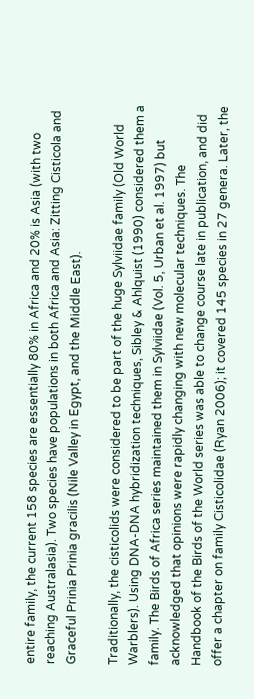entire family, the current 158 species are essentially 80% in Africa and 20% is Asia (with two reaching Australasia). Two species have populations in both Africa and Asia: Zitting Cisticola and Graceful Prinia Prinia gracilis (Nile Valley in Egypt, and the Middle East).

Traditionally, the cisticolids were considered to be part of the huge Sylviidae family (Old World Warblers). Using DNA-DNA hybridization techniques, Sibley & Ahlquist (1990) considered them a family. The Birds of Africa series maintained them in Sylviidae (Vol. 5, Urban et al. 1997) but acknowledged that opinions were rapidly changing with new molecular techniques. The Handbook of the Birds of the World series was able to change course late in publication, and did offer a chapter on family Cisticolidae (Ryan 2006); it covered 145 species in 27 genera. Later, the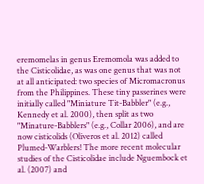eremomelas in genus Eremomola was added to the Cisticolidae, as was one genus that was not at all anticipated: two species of Micromacronus from the Philippines. These tiny passerines were initially called "Miniature Tit-Babbler" (e.g., Kennedy et al. 2000), then split as two "Minature-Babblers" (e.g., Collar 2006), and are now cisticolids (Oliveros et al. 2012) called Plumed-Warblers! The more recent molecular studies of the Cisticolidae include Nguembock et al. (2007) and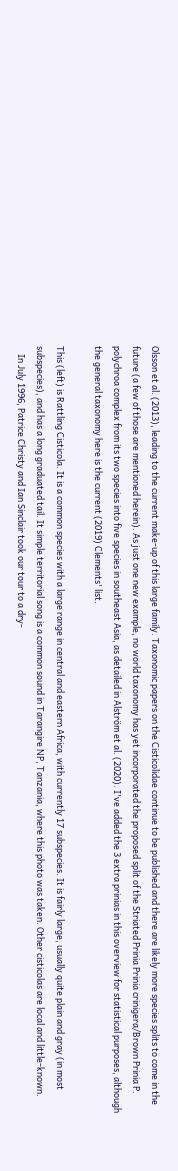Olsson et al. (2013), leading to the current make-up of this large family. Taxonomic papers on the Cisticolidae continue to be published and there are likely more species splits to come in the future (a few of those are mentioned herein). As just one new example, no world taxonomy has yet incorporated the proposed split of the Striated Prinia Prinia crinigera/Brown Prinia P. polychroa complex from its two species into five species in southeast Asia, as detailed in Alström et al. (2020). I've added the 3 extra prinias in this overview for statistical purposes, although the general taxonomy here is the current (2019) Clements' list.

This (left) is Rattling Cisticola. It is a common species with a large range in central and eastern Africa, with currently 17 subspecies. It is fairly large, usually quite plain and gray (in most subspecies), and has a long graduated tail. It simple territorial song is a common sound in Tarangire NP, Tanzania, where this photo was taken. Other cisticolas are local and little-known.
    In July 1996, Patrice Christy and Ian Sinclair took our tour to a dry-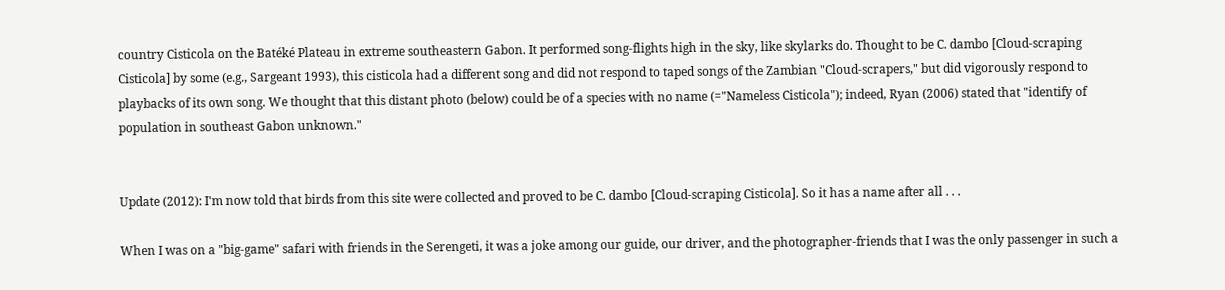country Cisticola on the Batéké Plateau in extreme southeastern Gabon. It performed song-flights high in the sky, like skylarks do. Thought to be C. dambo [Cloud-scraping Cisticola] by some (e.g., Sargeant 1993), this cisticola had a different song and did not respond to taped songs of the Zambian "Cloud-scrapers," but did vigorously respond to playbacks of its own song. We thought that this distant photo (below) could be of a species with no name (="Nameless Cisticola"); indeed, Ryan (2006) stated that "identify of population in southeast Gabon unknown."


Update (2012): I'm now told that birds from this site were collected and proved to be C. dambo [Cloud-scraping Cisticola]. So it has a name after all . . .

When I was on a "big-game" safari with friends in the Serengeti, it was a joke among our guide, our driver, and the photographer-friends that I was the only passenger in such a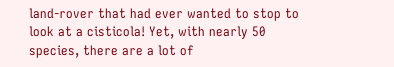land-rover that had ever wanted to stop to look at a cisticola! Yet, with nearly 50 species, there are a lot of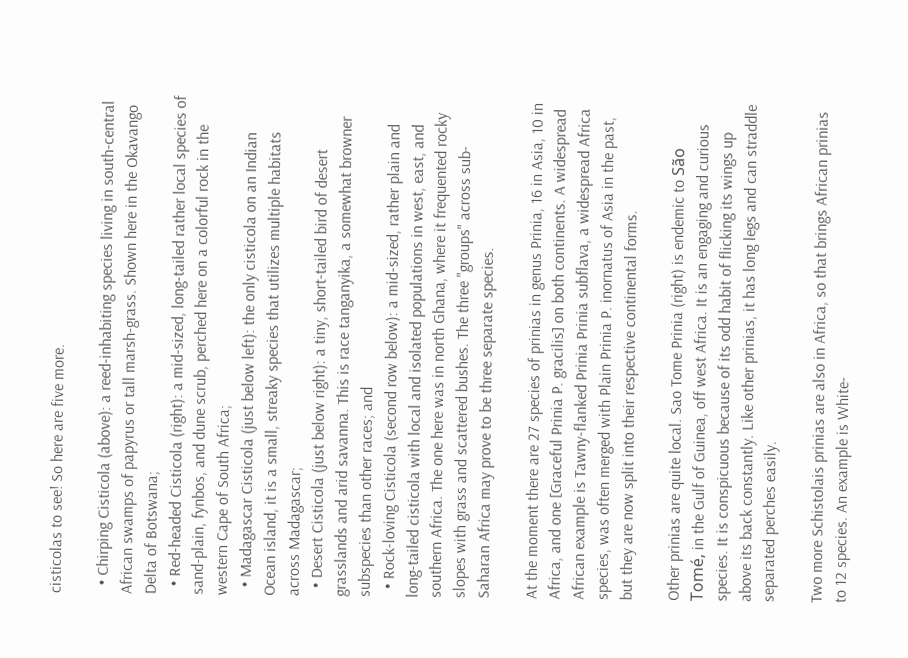cisticolas to see! So here are five more.

  • Chirping Cisticola (above): a reed-inhabiting species living in south-central African swamps of papyrus or tall marsh-grass. Shown here in the Okavango Delta of Botswana;
  • Red-headed Cisticola (right): a mid-sized, long-tailed rather local species of sand-plain, fynbos, and dune scrub, perched here on a colorful rock in the western Cape of South Africa;
  • Madagascar Cisticola (just below left): the only cisticola on an Indian Ocean island, it is a small, streaky species that utilizes multiple habitats across Madagascar;
  • Desert Cisticola (just below right): a tiny, short-tailed bird of desert grasslands and arid savanna. This is race tanganyika, a somewhat browner subspecies than other races; and
  • Rock-loving Cisticola (second row below): a mid-sized, rather plain and long-tailed cisticola with local and isolated populations in west, east, and southern Africa. The one here was in north Ghana, where it frequented rocky slopes with grass and scattered bushes. The three "groups" across sub-Saharan Africa may prove to be three separate species.

At the moment there are 27 species of prinias in genus Prinia, 16 in Asia, 10 in Africa, and one [Graceful Prinia P. gracilis] on both continents. A widespread African example is Tawny-flanked Prinia Prinia subflava, a widespread Africa species, was often merged with Plain Prinia P. inornatus of Asia in the past, but they are now split into their respective continental forms.

Other prinias are quite local. Sao Tome Prinia (right) is endemic to São Tomé, in the Gulf of Guinea, off west Africa. It is an engaging and curious species. It is conspicuous because of its odd habit of flicking its wings up above its back constantly. Like other prinias, it has long legs and can straddle separated perches easily.

Two more Schistolais prinias are also in Africa, so that brings African prinias to 12 species. An example is White-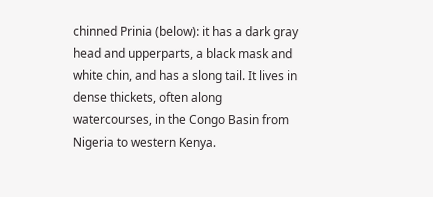chinned Prinia (below): it has a dark gray head and upperparts, a black mask and white chin, and has a slong tail. It lives in dense thickets, often along watercourses, in the Congo Basin from Nigeria to western Kenya.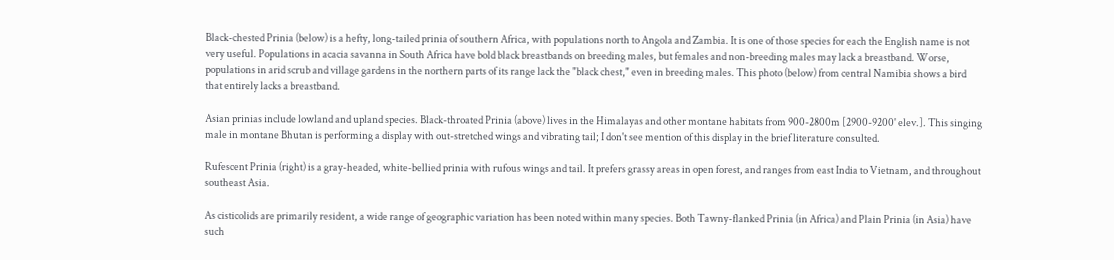Black-chested Prinia (below) is a hefty, long-tailed prinia of southern Africa, with populations north to Angola and Zambia. It is one of those species for each the English name is not very useful. Populations in acacia savanna in South Africa have bold black breastbands on breeding males, but females and non-breeding males may lack a breastband. Worse, populations in arid scrub and village gardens in the northern parts of its range lack the "black chest," even in breeding males. This photo (below) from central Namibia shows a bird that entirely lacks a breastband.

Asian prinias include lowland and upland species. Black-throated Prinia (above) lives in the Himalayas and other montane habitats from 900-2800m [2900-9200' elev.]. This singing male in montane Bhutan is performing a display with out-stretched wings and vibrating tail; I don't see mention of this display in the brief literature consulted.

Rufescent Prinia (right) is a gray-headed, white-bellied prinia with rufous wings and tail. It prefers grassy areas in open forest, and ranges from east India to Vietnam, and throughout southeast Asia.

As cisticolids are primarily resident, a wide range of geographic variation has been noted within many species. Both Tawny-flanked Prinia (in Africa) and Plain Prinia (in Asia) have such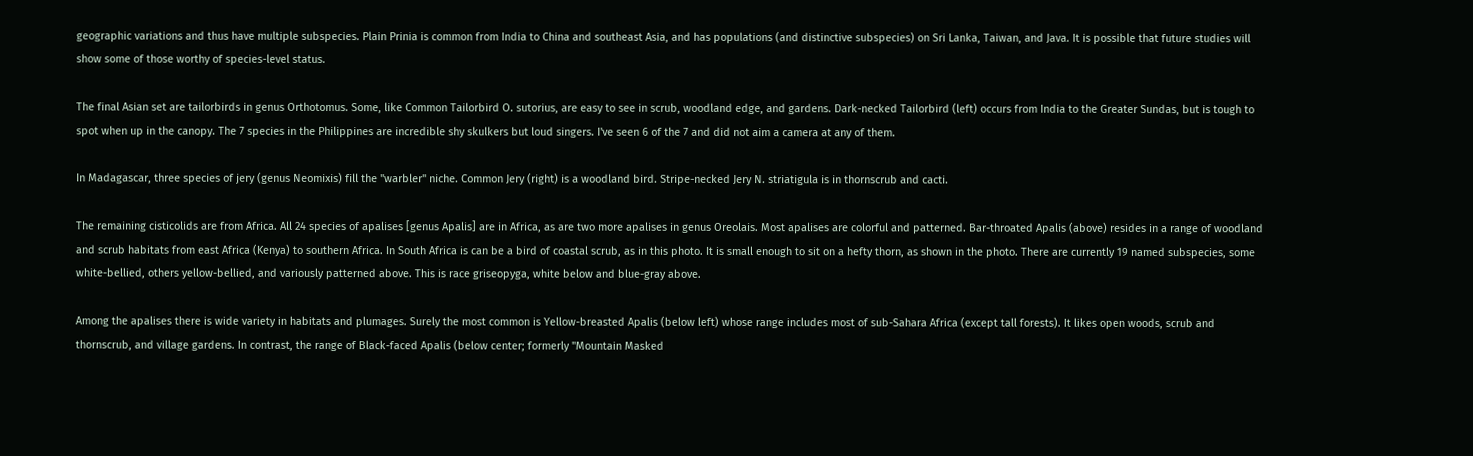geographic variations and thus have multiple subspecies. Plain Prinia is common from India to China and southeast Asia, and has populations (and distinctive subspecies) on Sri Lanka, Taiwan, and Java. It is possible that future studies will show some of those worthy of species-level status.

The final Asian set are tailorbirds in genus Orthotomus. Some, like Common Tailorbird O. sutorius, are easy to see in scrub, woodland edge, and gardens. Dark-necked Tailorbird (left) occurs from India to the Greater Sundas, but is tough to spot when up in the canopy. The 7 species in the Philippines are incredible shy skulkers but loud singers. I've seen 6 of the 7 and did not aim a camera at any of them.

In Madagascar, three species of jery (genus Neomixis) fill the "warbler" niche. Common Jery (right) is a woodland bird. Stripe-necked Jery N. striatigula is in thornscrub and cacti.

The remaining cisticolids are from Africa. All 24 species of apalises [genus Apalis] are in Africa, as are two more apalises in genus Oreolais. Most apalises are colorful and patterned. Bar-throated Apalis (above) resides in a range of woodland and scrub habitats from east Africa (Kenya) to southern Africa. In South Africa is can be a bird of coastal scrub, as in this photo. It is small enough to sit on a hefty thorn, as shown in the photo. There are currently 19 named subspecies, some white-bellied, others yellow-bellied, and variously patterned above. This is race griseopyga, white below and blue-gray above.

Among the apalises there is wide variety in habitats and plumages. Surely the most common is Yellow-breasted Apalis (below left) whose range includes most of sub-Sahara Africa (except tall forests). It likes open woods, scrub and thornscrub, and village gardens. In contrast, the range of Black-faced Apalis (below center; formerly "Mountain Masked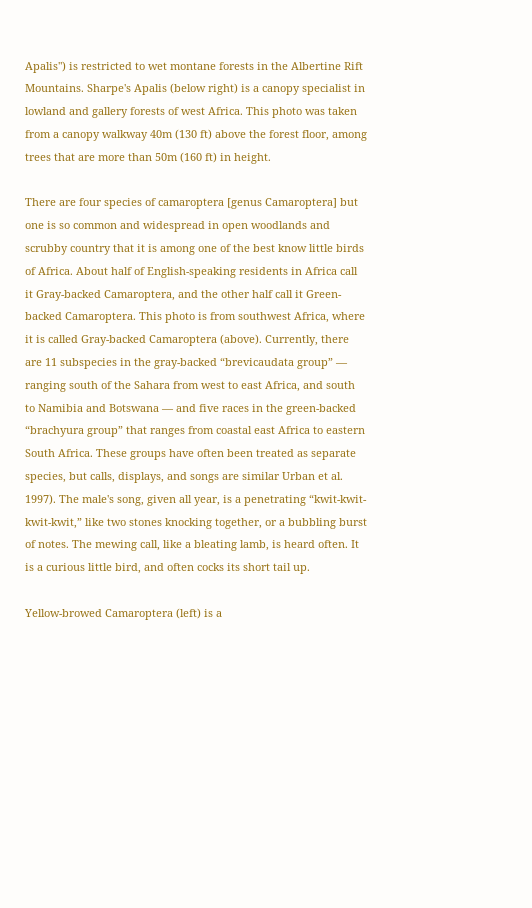Apalis") is restricted to wet montane forests in the Albertine Rift Mountains. Sharpe's Apalis (below right) is a canopy specialist in lowland and gallery forests of west Africa. This photo was taken from a canopy walkway 40m (130 ft) above the forest floor, among trees that are more than 50m (160 ft) in height.

There are four species of camaroptera [genus Camaroptera] but one is so common and widespread in open woodlands and scrubby country that it is among one of the best know little birds of Africa. About half of English-speaking residents in Africa call it Gray-backed Camaroptera, and the other half call it Green-backed Camaroptera. This photo is from southwest Africa, where it is called Gray-backed Camaroptera (above). Currently, there are 11 subspecies in the gray-backed “brevicaudata group” — ranging south of the Sahara from west to east Africa, and south to Namibia and Botswana — and five races in the green-backed “brachyura group” that ranges from coastal east Africa to eastern South Africa. These groups have often been treated as separate species, but calls, displays, and songs are similar Urban et al. 1997). The male's song, given all year, is a penetrating “kwit-kwit-kwit-kwit,” like two stones knocking together, or a bubbling burst of notes. The mewing call, like a bleating lamb, is heard often. It is a curious little bird, and often cocks its short tail up.

Yellow-browed Camaroptera (left) is a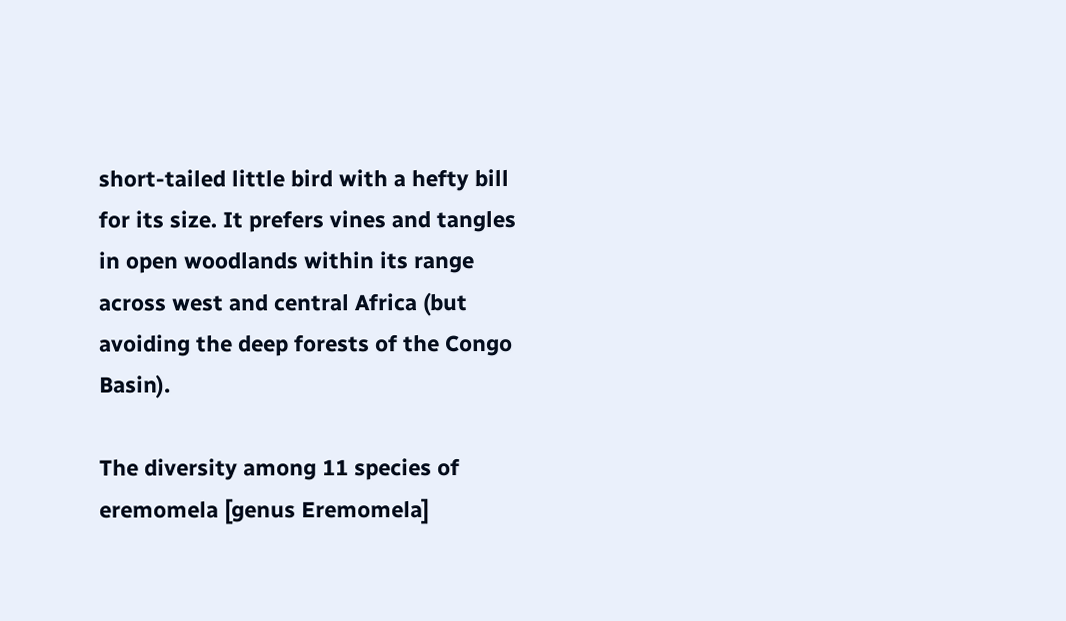short-tailed little bird with a hefty bill for its size. It prefers vines and tangles in open woodlands within its range across west and central Africa (but avoiding the deep forests of the Congo Basin).

The diversity among 11 species of eremomela [genus Eremomela]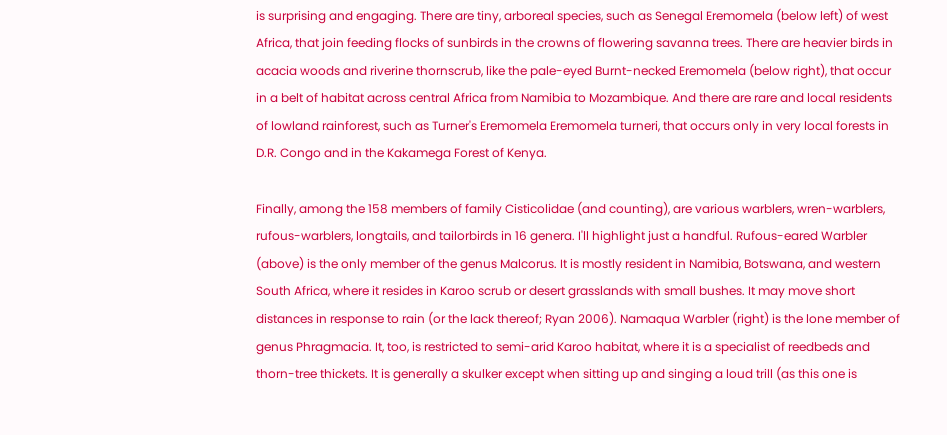is surprising and engaging. There are tiny, arboreal species, such as Senegal Eremomela (below left) of west Africa, that join feeding flocks of sunbirds in the crowns of flowering savanna trees. There are heavier birds in acacia woods and riverine thornscrub, like the pale-eyed Burnt-necked Eremomela (below right), that occur in a belt of habitat across central Africa from Namibia to Mozambique. And there are rare and local residents of lowland rainforest, such as Turner's Eremomela Eremomela turneri, that occurs only in very local forests in D.R. Congo and in the Kakamega Forest of Kenya.

Finally, among the 158 members of family Cisticolidae (and counting), are various warblers, wren-warblers, rufous-warblers, longtails, and tailorbirds in 16 genera. I'll highlight just a handful. Rufous-eared Warbler (above) is the only member of the genus Malcorus. It is mostly resident in Namibia, Botswana, and western South Africa, where it resides in Karoo scrub or desert grasslands with small bushes. It may move short distances in response to rain (or the lack thereof; Ryan 2006). Namaqua Warbler (right) is the lone member of genus Phragmacia. It, too, is restricted to semi-arid Karoo habitat, where it is a specialist of reedbeds and thorn-tree thickets. It is generally a skulker except when sitting up and singing a loud trill (as this one is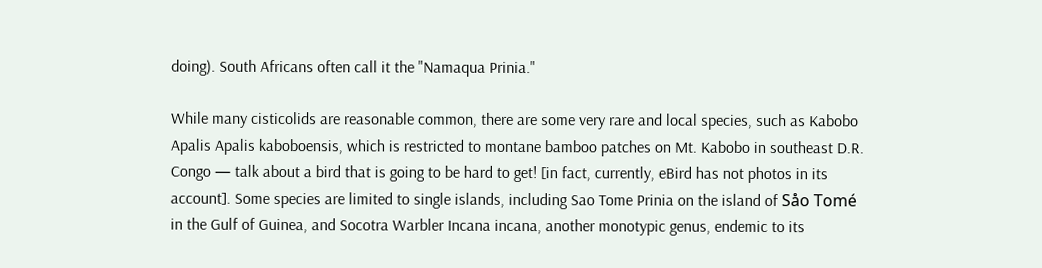doing). South Africans often call it the "Namaqua Prinia."

While many cisticolids are reasonable common, there are some very rare and local species, such as Kabobo Apalis Apalis kaboboensis, which is restricted to montane bamboo patches on Mt. Kabobo in southeast D.R. Congo — talk about a bird that is going to be hard to get! [in fact, currently, eBird has not photos in its account]. Some species are limited to single islands, including Sao Tome Prinia on the island of Såo Tomé in the Gulf of Guinea, and Socotra Warbler Incana incana, another monotypic genus, endemic to its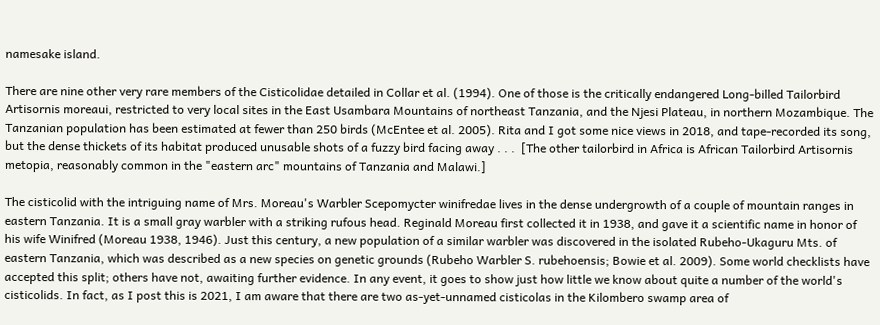namesake island.

There are nine other very rare members of the Cisticolidae detailed in Collar et al. (1994). One of those is the critically endangered Long-billed Tailorbird Artisornis moreaui, restricted to very local sites in the East Usambara Mountains of northeast Tanzania, and the Njesi Plateau, in northern Mozambique. The Tanzanian population has been estimated at fewer than 250 birds (McEntee et al. 2005). Rita and I got some nice views in 2018, and tape-recorded its song, but the dense thickets of its habitat produced unusable shots of a fuzzy bird facing away . . .  [The other tailorbird in Africa is African Tailorbird Artisornis metopia, reasonably common in the "eastern arc" mountains of Tanzania and Malawi.]

The cisticolid with the intriguing name of Mrs. Moreau's Warbler Scepomycter winifredae lives in the dense undergrowth of a couple of mountain ranges in eastern Tanzania. It is a small gray warbler with a striking rufous head. Reginald Moreau first collected it in 1938, and gave it a scientific name in honor of his wife Winifred (Moreau 1938, 1946). Just this century, a new population of a similar warbler was discovered in the isolated Rubeho-Ukaguru Mts. of eastern Tanzania, which was described as a new species on genetic grounds (Rubeho Warbler S. rubehoensis; Bowie et al. 2009). Some world checklists have accepted this split; others have not, awaiting further evidence. In any event, it goes to show just how little we know about quite a number of the world's cisticolids. In fact, as I post this is 2021, I am aware that there are two as-yet-unnamed cisticolas in the Kilombero swamp area of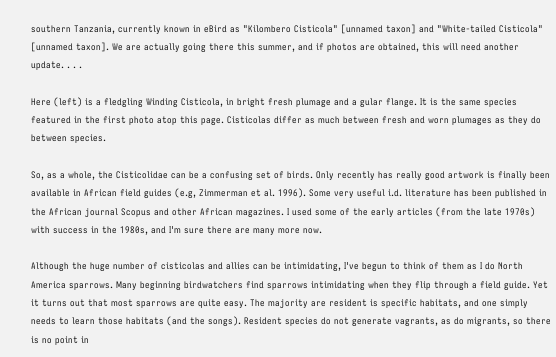southern Tanzania, currently known in eBird as "Kilombero Cisticola" [unnamed taxon] and "White-tailed Cisticola" [unnamed taxon]. We are actually going there this summer, and if photos are obtained, this will need another update. . . .

Here (left) is a fledgling Winding Cisticola, in bright fresh plumage and a gular flange. It is the same species featured in the first photo atop this page. Cisticolas differ as much between fresh and worn plumages as they do between species.

So, as a whole, the Cisticolidae can be a confusing set of birds. Only recently has really good artwork is finally been available in African field guides (e.g, Zimmerman et al. 1996). Some very useful i.d. literature has been published in the African journal Scopus and other African magazines. I used some of the early articles (from the late 1970s) with success in the 1980s, and I'm sure there are many more now.

Although the huge number of cisticolas and allies can be intimidating, I've begun to think of them as I do North America sparrows. Many beginning birdwatchers find sparrows intimidating when they flip through a field guide. Yet it turns out that most sparrows are quite easy. The majority are resident is specific habitats, and one simply needs to learn those habitats (and the songs). Resident species do not generate vagrants, as do migrants, so there is no point in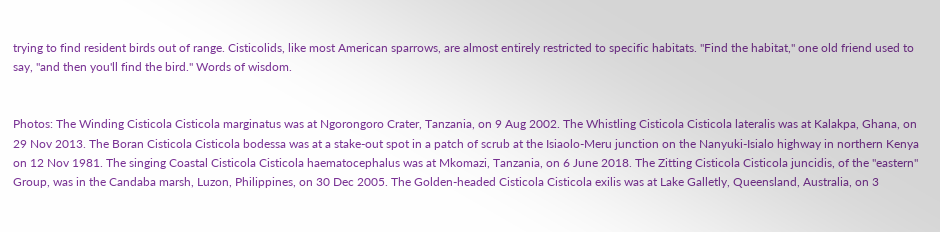trying to find resident birds out of range. Cisticolids, like most American sparrows, are almost entirely restricted to specific habitats. "Find the habitat," one old friend used to say, "and then you'll find the bird." Words of wisdom.


Photos: The Winding Cisticola Cisticola marginatus was at Ngorongoro Crater, Tanzania, on 9 Aug 2002. The Whistling Cisticola Cisticola lateralis was at Kalakpa, Ghana, on 29 Nov 2013. The Boran Cisticola Cisticola bodessa was at a stake-out spot in a patch of scrub at the Isiaolo-Meru junction on the Nanyuki-Isialo highway in northern Kenya on 12 Nov 1981. The singing Coastal Cisticola Cisticola haematocephalus was at Mkomazi, Tanzania, on 6 June 2018. The Zitting Cisticola Cisticola juncidis, of the "eastern" Group, was in the Candaba marsh, Luzon, Philippines, on 30 Dec 2005. The Golden-headed Cisticola Cisticola exilis was at Lake Galletly, Queensland, Australia, on 3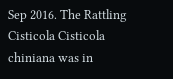Sep 2016. The Rattling Cisticola Cisticola chiniana was in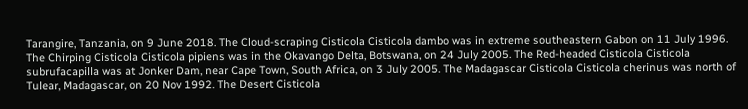Tarangire, Tanzania, on 9 June 2018. The Cloud-scraping Cisticola Cisticola dambo was in extreme southeastern Gabon on 11 July 1996. The Chirping Cisticola Cisticola pipiens was in the Okavango Delta, Botswana, on 24 July 2005. The Red-headed Cisticola Cisticola subrufacapilla was at Jonker Dam, near Cape Town, South Africa, on 3 July 2005. The Madagascar Cisticola Cisticola cherinus was north of Tulear, Madagascar, on 20 Nov 1992. The Desert Cisticola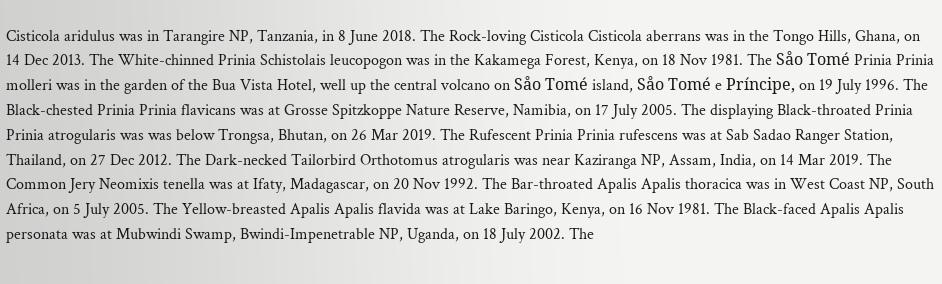Cisticola aridulus was in Tarangire NP, Tanzania, in 8 June 2018. The Rock-loving Cisticola Cisticola aberrans was in the Tongo Hills, Ghana, on 14 Dec 2013. The White-chinned Prinia Schistolais leucopogon was in the Kakamega Forest, Kenya, on 18 Nov 1981. The Såo Tomé Prinia Prinia molleri was in the garden of the Bua Vista Hotel, well up the central volcano on Såo Tomé island, Såo Tomé e Príncipe, on 19 July 1996. The Black-chested Prinia Prinia flavicans was at Grosse Spitzkoppe Nature Reserve, Namibia, on 17 July 2005. The displaying Black-throated Prinia Prinia atrogularis was was below Trongsa, Bhutan, on 26 Mar 2019. The Rufescent Prinia Prinia rufescens was at Sab Sadao Ranger Station, Thailand, on 27 Dec 2012. The Dark-necked Tailorbird Orthotomus atrogularis was near Kaziranga NP, Assam, India, on 14 Mar 2019. The Common Jery Neomixis tenella was at Ifaty, Madagascar, on 20 Nov 1992. The Bar-throated Apalis Apalis thoracica was in West Coast NP, South Africa, on 5 July 2005. The Yellow-breasted Apalis Apalis flavida was at Lake Baringo, Kenya, on 16 Nov 1981. The Black-faced Apalis Apalis personata was at Mubwindi Swamp, Bwindi-Impenetrable NP, Uganda, on 18 July 2002. The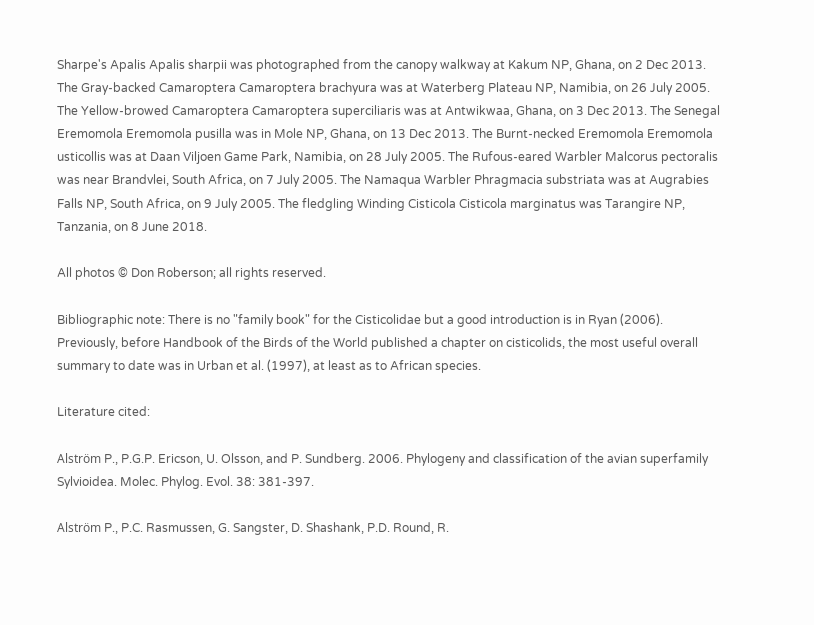Sharpe's Apalis Apalis sharpii was photographed from the canopy walkway at Kakum NP, Ghana, on 2 Dec 2013. The Gray-backed Camaroptera Camaroptera brachyura was at Waterberg Plateau NP, Namibia, on 26 July 2005. The Yellow-browed Camaroptera Camaroptera superciliaris was at Antwikwaa, Ghana, on 3 Dec 2013. The Senegal Eremomola Eremomola pusilla was in Mole NP, Ghana, on 13 Dec 2013. The Burnt-necked Eremomola Eremomola usticollis was at Daan Viljoen Game Park, Namibia, on 28 July 2005. The Rufous-eared Warbler Malcorus pectoralis was near Brandvlei, South Africa, on 7 July 2005. The Namaqua Warbler Phragmacia substriata was at Augrabies Falls NP, South Africa, on 9 July 2005. The fledgling Winding Cisticola Cisticola marginatus was Tarangire NP, Tanzania, on 8 June 2018.

All photos © Don Roberson; all rights reserved.

Bibliographic note: There is no "family book" for the Cisticolidae but a good introduction is in Ryan (2006). Previously, before Handbook of the Birds of the World published a chapter on cisticolids, the most useful overall summary to date was in Urban et al. (1997), at least as to African species.

Literature cited:

Alström P., P.G.P. Ericson, U. Olsson, and P. Sundberg. 2006. Phylogeny and classification of the avian superfamily Sylvioidea. Molec. Phylog. Evol. 38: 381-397.

Alström P., P.C. Rasmussen, G. Sangster, D. Shashank, P.D. Round, R.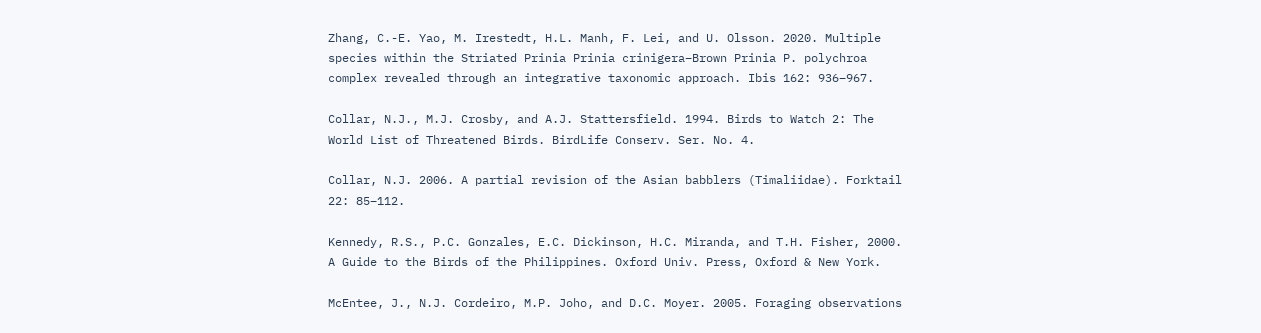Zhang, C.-E. Yao, M. Irestedt, H.L. Manh, F. Lei, and U. Olsson. 2020. Multiple species within the Striated Prinia Prinia crinigera–Brown Prinia P. polychroa complex revealed through an integrative taxonomic approach. Ibis 162: 936–967.

Collar, N.J., M.J. Crosby, and A.J. Stattersfield. 1994. Birds to Watch 2: The World List of Threatened Birds. BirdLife Conserv. Ser. No. 4.

Collar, N.J. 2006. A partial revision of the Asian babblers (Timaliidae). Forktail 22: 85–112.

Kennedy, R.S., P.C. Gonzales, E.C. Dickinson, H.C. Miranda, and T.H. Fisher, 2000. A Guide to the Birds of the Philippines. Oxford Univ. Press, Oxford & New York.

McEntee, J., N.J. Cordeiro, M.P. Joho, and D.C. Moyer. 2005. Foraging observations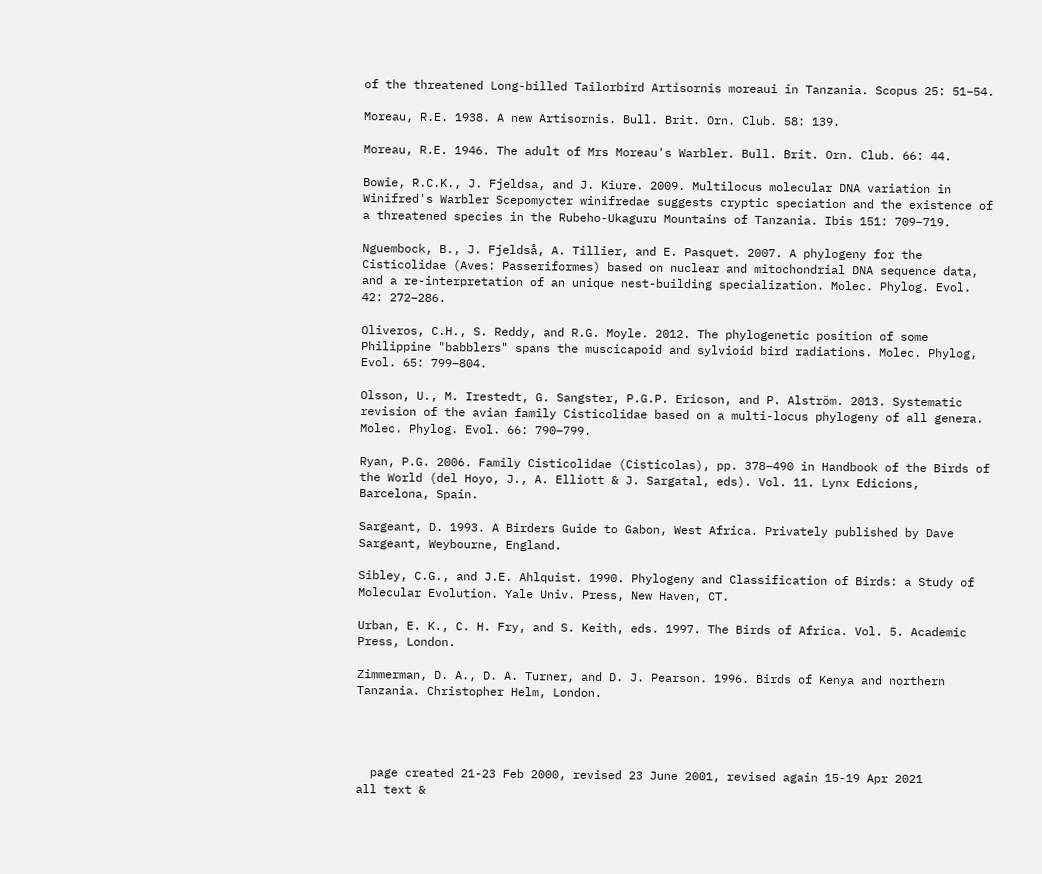of the threatened Long-billed Tailorbird Artisornis moreaui in Tanzania. Scopus 25: 51–54.

Moreau, R.E. 1938. A new Artisornis. Bull. Brit. Orn. Club. 58: 139.

Moreau, R.E. 1946. The adult of Mrs Moreau's Warbler. Bull. Brit. Orn. Club. 66: 44.

Bowie, R.C.K., J. Fjeldsa, and J. Kiure. 2009. Multilocus molecular DNA variation in Winifred's Warbler Scepomycter winifredae suggests cryptic speciation and the existence of a threatened species in the Rubeho-Ukaguru Mountains of Tanzania. Ibis 151: 709–719.

Nguembock, B., J. Fjeldså, A. Tillier, and E. Pasquet. 2007. A phylogeny for the Cisticolidae (Aves: Passeriformes) based on nuclear and mitochondrial DNA sequence data, and a re-interpretation of an unique nest-building specialization. Molec. Phylog. Evol. 42: 272–286.

Oliveros, C.H., S. Reddy, and R.G. Moyle. 2012. The phylogenetic position of some Philippine "babblers" spans the muscicapoid and sylvioid bird radiations. Molec. Phylog, Evol. 65: 799–804.

Olsson, U., M. Irestedt, G. Sangster, P.G.P. Ericson, and P. Alström. 2013. Systematic revision of the avian family Cisticolidae based on a multi-locus phylogeny of all genera. Molec. Phylog. Evol. 66: 790–799.

Ryan, P.G. 2006. Family Cisticolidae (Cisticolas), pp. 378–490 in Handbook of the Birds of the World (del Hoyo, J., A. Elliott & J. Sargatal, eds). Vol. 11. Lynx Edicions, Barcelona, Spain.

Sargeant, D. 1993. A Birders Guide to Gabon, West Africa. Privately published by Dave Sargeant, Weybourne, England.

Sibley, C.G., and J.E. Ahlquist. 1990. Phylogeny and Classification of Birds: a Study of Molecular Evolution. Yale Univ. Press, New Haven, CT.

Urban, E. K., C. H. Fry, and S. Keith, eds. 1997. The Birds of Africa. Vol. 5. Academic Press, London.

Zimmerman, D. A., D. A. Turner, and D. J. Pearson. 1996. Birds of Kenya and northern Tanzania. Christopher Helm, London.




  page created 21-23 Feb 2000, revised 23 June 2001, revised again 15-19 Apr 2021
all text &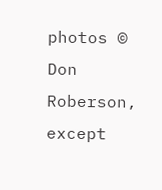photos © Don Roberson, except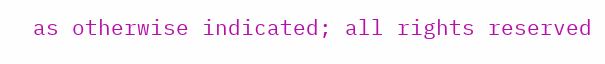as otherwise indicated; all rights reserved